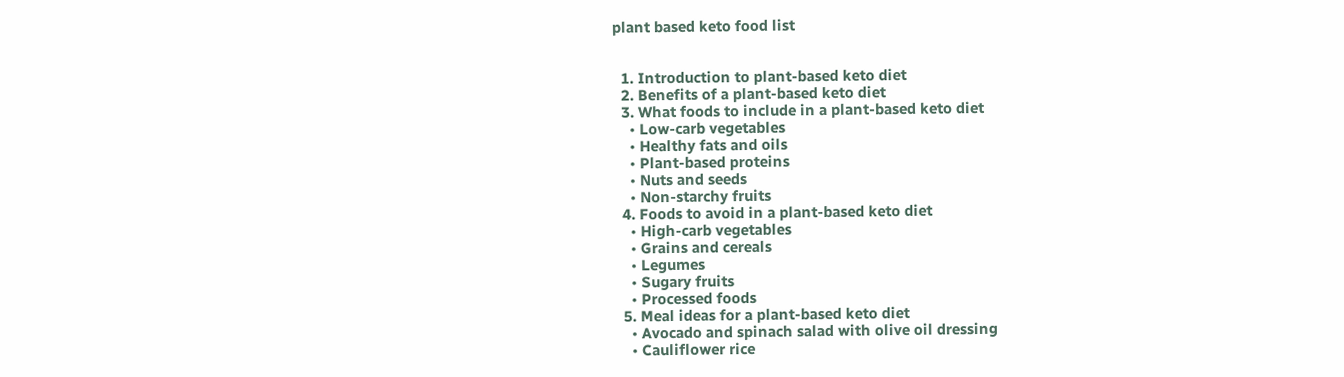plant based keto food list


  1. Introduction to plant-based keto diet
  2. Benefits of a plant-based keto diet
  3. What foods to include in a plant-based keto diet
    • Low-carb vegetables
    • Healthy fats and oils
    • Plant-based proteins
    • Nuts and seeds
    • Non-starchy fruits
  4. Foods to avoid in a plant-based keto diet
    • High-carb vegetables
    • Grains and cereals
    • Legumes
    • Sugary fruits
    • Processed foods
  5. Meal ideas for a plant-based keto diet
    • Avocado and spinach salad with olive oil dressing
    • Cauliflower rice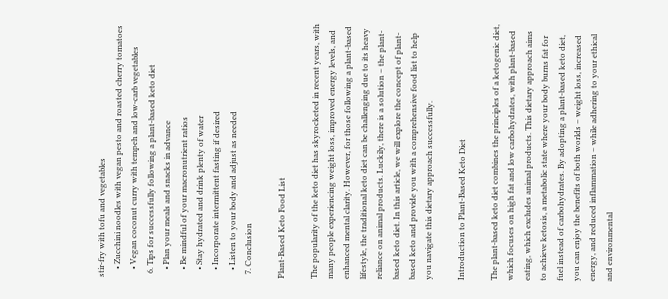stir-fry with tofu and vegetables
    • Zucchini noodles with vegan pesto and roasted cherry tomatoes
    • Vegan coconut curry with tempeh and low-carb vegetables
  6. Tips for successfully following a plant-based keto diet
    • Plan your meals and snacks in advance
    • Be mindful of your macronutrient ratios
    • Stay hydrated and drink plenty of water
    • Incorporate intermittent fasting if desired
    • Listen to your body and adjust as needed
  7. Conclusion

Plant-Based Keto Food List

The popularity of the keto diet has skyrocketed in recent years, with many people experiencing weight loss, improved energy levels, and enhanced mental clarity. However, for those following a plant-based lifestyle, the traditional keto diet can be challenging due to its heavy reliance on animal products. Luckily, there is a solution – the plant-based keto diet. In this article, we will explore the concept of plant-based keto and provide you with a comprehensive food list to help you navigate this dietary approach successfully.

Introduction to Plant-Based Keto Diet

The plant-based keto diet combines the principles of a ketogenic diet, which focuses on high fat and low carbohydrates, with plant-based eating, which excludes animal products. This dietary approach aims to achieve ketosis, a metabolic state where your body burns fat for fuel instead of carbohydrates. By adopting a plant-based keto diet, you can enjoy the benefits of both worlds – weight loss, increased energy, and reduced inflammation – while adhering to your ethical and environmental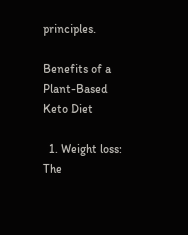principles.

Benefits of a Plant-Based Keto Diet

  1. Weight loss: The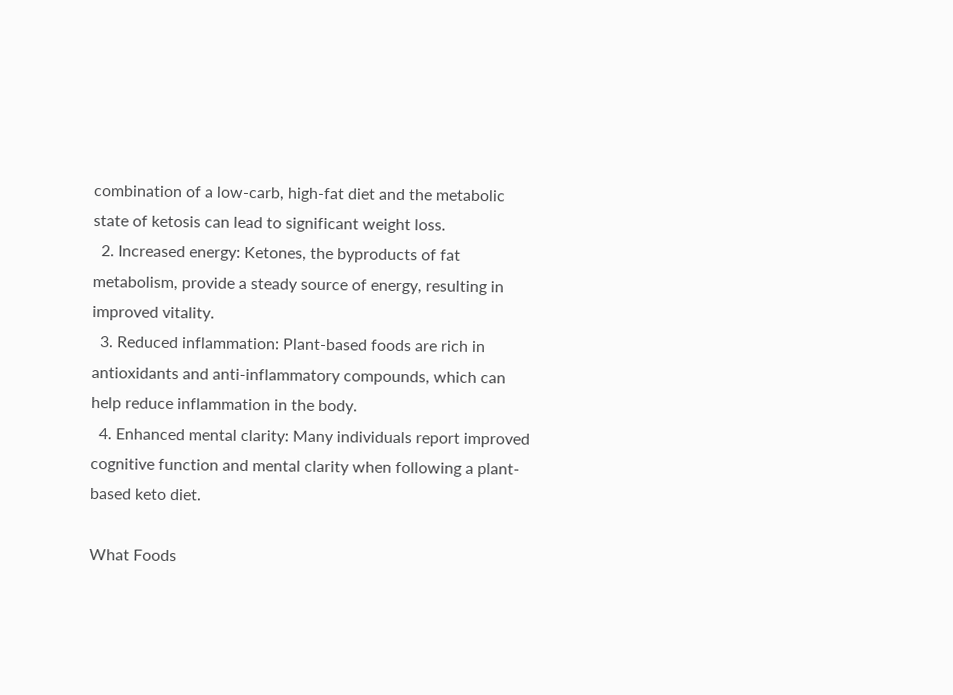combination of a low-carb, high-fat diet and the metabolic state of ketosis can lead to significant weight loss.
  2. Increased energy: Ketones, the byproducts of fat metabolism, provide a steady source of energy, resulting in improved vitality.
  3. Reduced inflammation: Plant-based foods are rich in antioxidants and anti-inflammatory compounds, which can help reduce inflammation in the body.
  4. Enhanced mental clarity: Many individuals report improved cognitive function and mental clarity when following a plant-based keto diet.

What Foods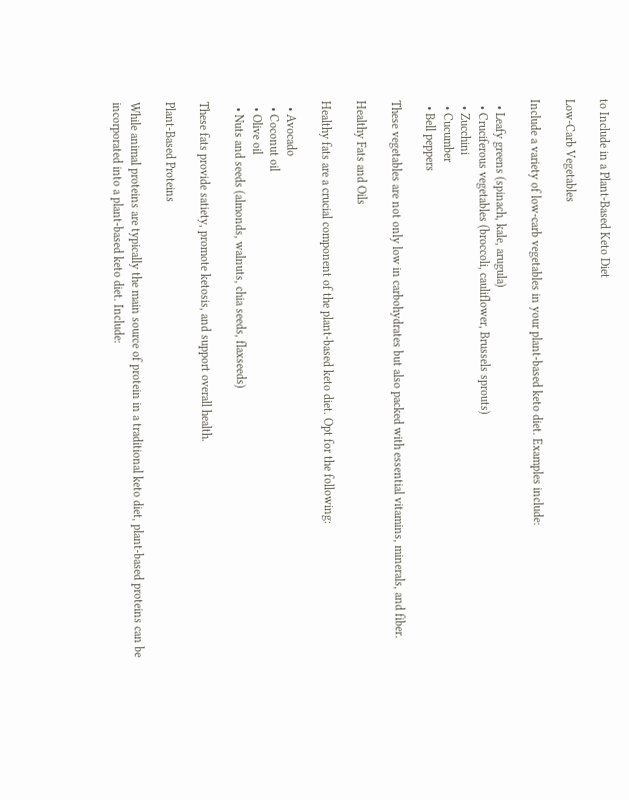to Include in a Plant-Based Keto Diet

Low-Carb Vegetables

Include a variety of low-carb vegetables in your plant-based keto diet. Examples include:

  • Leafy greens (spinach, kale, arugula)
  • Cruciferous vegetables (broccoli, cauliflower, Brussels sprouts)
  • Zucchini
  • Cucumber
  • Bell peppers

These vegetables are not only low in carbohydrates but also packed with essential vitamins, minerals, and fiber.

Healthy Fats and Oils

Healthy fats are a crucial component of the plant-based keto diet. Opt for the following:

  • Avocado
  • Coconut oil
  • Olive oil
  • Nuts and seeds (almonds, walnuts, chia seeds, flaxseeds)

These fats provide satiety, promote ketosis, and support overall health.

Plant-Based Proteins

While animal proteins are typically the main source of protein in a traditional keto diet, plant-based proteins can be incorporated into a plant-based keto diet. Include: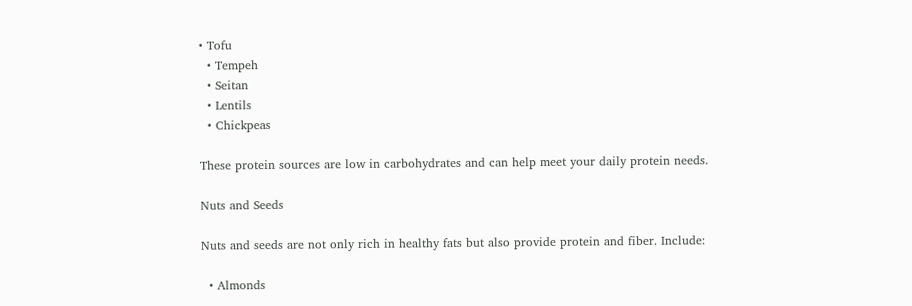• Tofu
  • Tempeh
  • Seitan
  • Lentils
  • Chickpeas

These protein sources are low in carbohydrates and can help meet your daily protein needs.

Nuts and Seeds

Nuts and seeds are not only rich in healthy fats but also provide protein and fiber. Include:

  • Almonds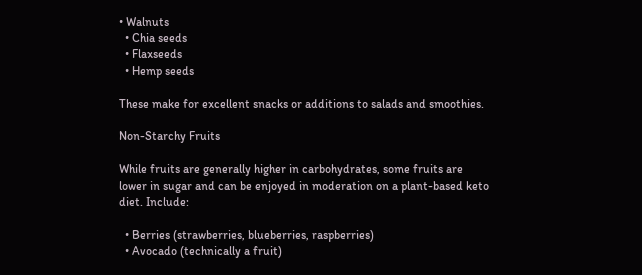• Walnuts
  • Chia seeds
  • Flaxseeds
  • Hemp seeds

These make for excellent snacks or additions to salads and smoothies.

Non-Starchy Fruits

While fruits are generally higher in carbohydrates, some fruits are lower in sugar and can be enjoyed in moderation on a plant-based keto diet. Include:

  • Berries (strawberries, blueberries, raspberries)
  • Avocado (technically a fruit)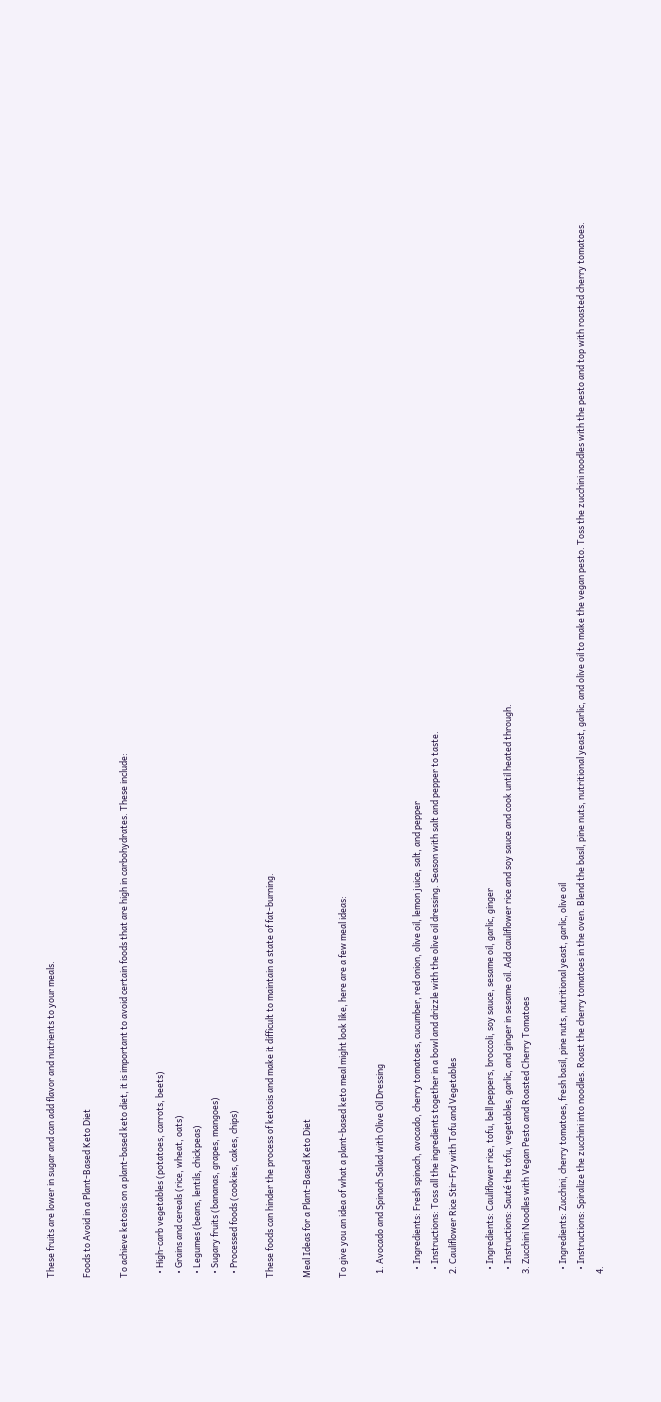These fruits are lower in sugar and can add flavor and nutrients to your meals.

Foods to Avoid in a Plant-Based Keto Diet

To achieve ketosis on a plant-based keto diet, it is important to avoid certain foods that are high in carbohydrates. These include:

  • High-carb vegetables (potatoes, carrots, beets)
  • Grains and cereals (rice, wheat, oats)
  • Legumes (beans, lentils, chickpeas)
  • Sugary fruits (bananas, grapes, mangoes)
  • Processed foods (cookies, cakes, chips)

These foods can hinder the process of ketosis and make it difficult to maintain a state of fat-burning.

Meal Ideas for a Plant-Based Keto Diet

To give you an idea of what a plant-based keto meal might look like, here are a few meal ideas:

  1. Avocado and Spinach Salad with Olive Oil Dressing

    • Ingredients: Fresh spinach, avocado, cherry tomatoes, cucumber, red onion, olive oil, lemon juice, salt, and pepper
    • Instructions: Toss all the ingredients together in a bowl and drizzle with the olive oil dressing. Season with salt and pepper to taste.
  2. Cauliflower Rice Stir-Fry with Tofu and Vegetables

    • Ingredients: Cauliflower rice, tofu, bell peppers, broccoli, soy sauce, sesame oil, garlic, ginger
    • Instructions: Sauté the tofu, vegetables, garlic, and ginger in sesame oil. Add cauliflower rice and soy sauce and cook until heated through.
  3. Zucchini Noodles with Vegan Pesto and Roasted Cherry Tomatoes

    • Ingredients: Zucchini, cherry tomatoes, fresh basil, pine nuts, nutritional yeast, garlic, olive oil
    • Instructions: Spiralize the zucchini into noodles. Roast the cherry tomatoes in the oven. Blend the basil, pine nuts, nutritional yeast, garlic, and olive oil to make the vegan pesto. Toss the zucchini noodles with the pesto and top with roasted cherry tomatoes.
  4.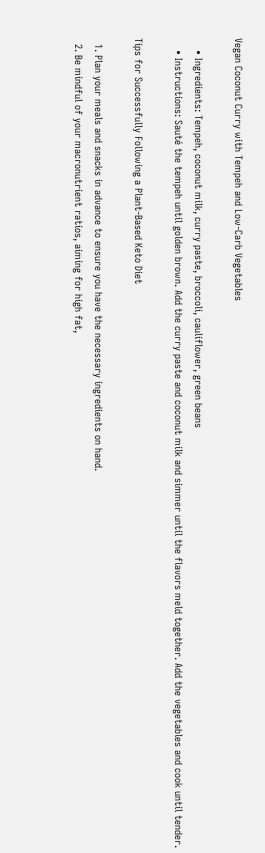Vegan Coconut Curry with Tempeh and Low-Carb Vegetables

    • Ingredients: Tempeh, coconut milk, curry paste, broccoli, cauliflower, green beans
    • Instructions: Sauté the tempeh until golden brown. Add the curry paste and coconut milk and simmer until the flavors meld together. Add the vegetables and cook until tender.

Tips for Successfully Following a Plant-Based Keto Diet

  1. Plan your meals and snacks in advance to ensure you have the necessary ingredients on hand.
  2. Be mindful of your macronutrient ratios, aiming for high fat,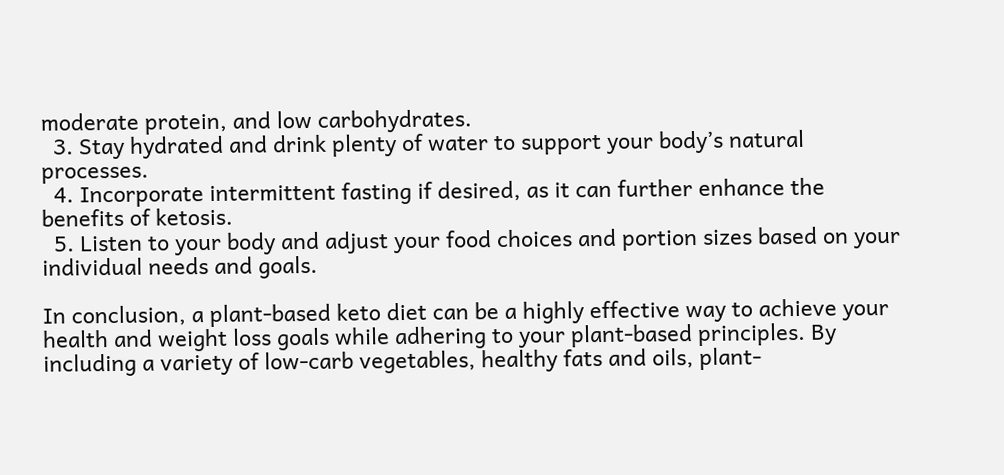moderate protein, and low carbohydrates.
  3. Stay hydrated and drink plenty of water to support your body’s natural processes.
  4. Incorporate intermittent fasting if desired, as it can further enhance the benefits of ketosis.
  5. Listen to your body and adjust your food choices and portion sizes based on your individual needs and goals.

In conclusion, a plant-based keto diet can be a highly effective way to achieve your health and weight loss goals while adhering to your plant-based principles. By including a variety of low-carb vegetables, healthy fats and oils, plant-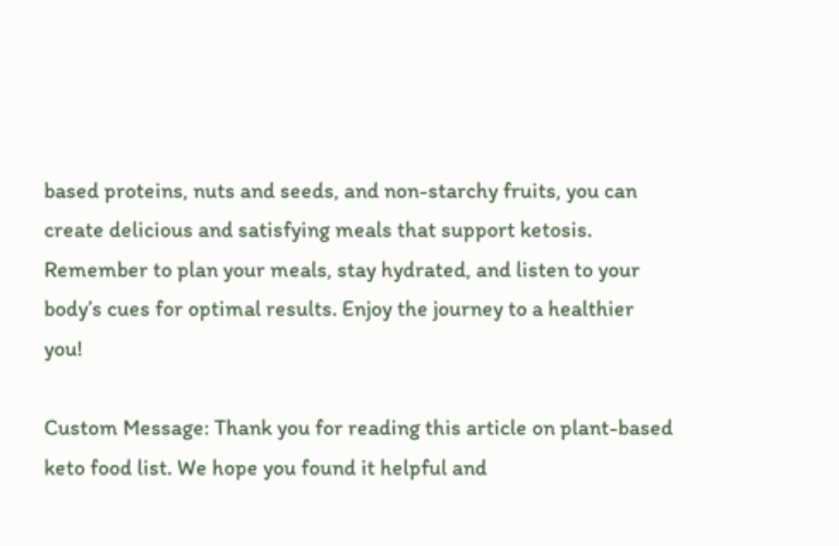based proteins, nuts and seeds, and non-starchy fruits, you can create delicious and satisfying meals that support ketosis. Remember to plan your meals, stay hydrated, and listen to your body’s cues for optimal results. Enjoy the journey to a healthier you!

Custom Message: Thank you for reading this article on plant-based keto food list. We hope you found it helpful and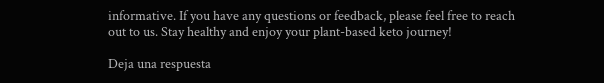informative. If you have any questions or feedback, please feel free to reach out to us. Stay healthy and enjoy your plant-based keto journey!

Deja una respuesta